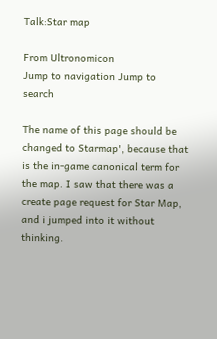Talk:Star map

From Ultronomicon
Jump to navigation Jump to search

The name of this page should be changed to Starmap', because that is the in-game canonical term for the map. I saw that there was a create page request for Star Map, and i jumped into it without thinking.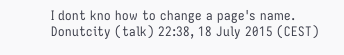I dont kno how to change a page's name. Donutcity (talk) 22:38, 18 July 2015 (CEST)